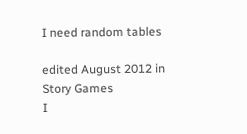I need random tables

edited August 2012 in Story Games
I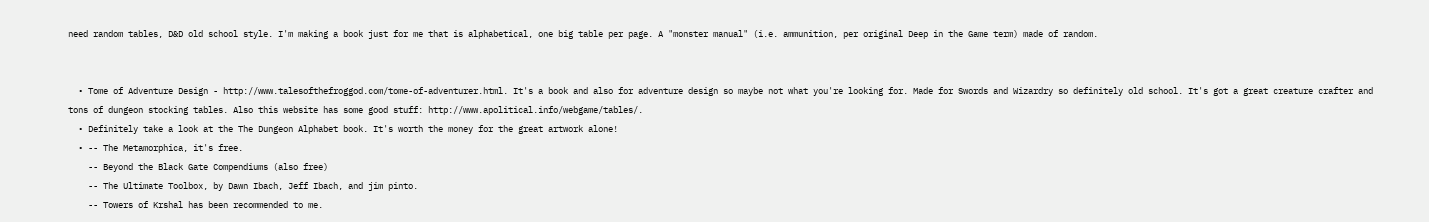need random tables, D&D old school style. I'm making a book just for me that is alphabetical, one big table per page. A "monster manual" (i.e. ammunition, per original Deep in the Game term) made of random.


  • Tome of Adventure Design - http://www.talesofthefroggod.com/tome-of-adventurer.html. It's a book and also for adventure design so maybe not what you're looking for. Made for Swords and Wizardry so definitely old school. It's got a great creature crafter and tons of dungeon stocking tables. Also this website has some good stuff: http://www.apolitical.info/webgame/tables/.
  • Definitely take a look at the The Dungeon Alphabet book. It's worth the money for the great artwork alone!
  • -- The Metamorphica, it's free.
    -- Beyond the Black Gate Compendiums (also free)
    -- The Ultimate Toolbox, by Dawn Ibach, Jeff Ibach, and jim pinto.
    -- Towers of Krshal has been recommended to me.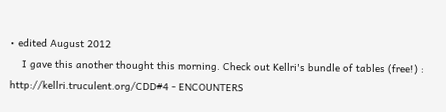• edited August 2012
    I gave this another thought this morning. Check out Kellri's bundle of tables (free!) : http://kellri.truculent.org/CDD#4 - ENCOUNTERS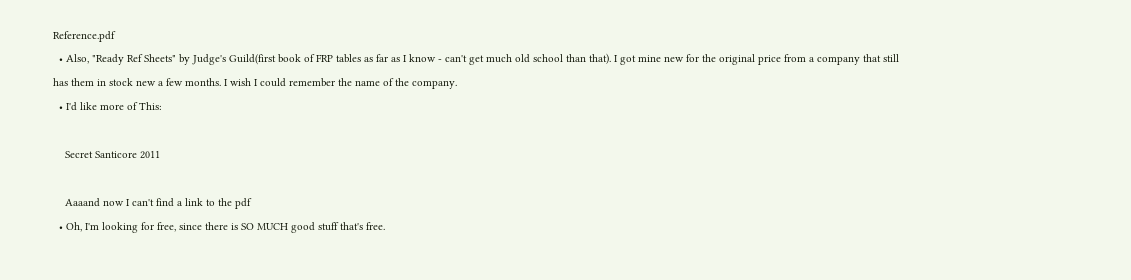Reference.pdf
  • Also, "Ready Ref Sheets" by Judge's Guild(first book of FRP tables as far as I know - can't get much old school than that). I got mine new for the original price from a company that still has them in stock new a few months. I wish I could remember the name of the company.
  • I'd like more of This:

    Secret Santicore 2011

    Aaaand now I can't find a link to the pdf
  • Oh, I'm looking for free, since there is SO MUCH good stuff that's free.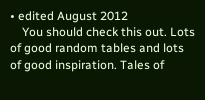• edited August 2012
    You should check this out. Lots of good random tables and lots of good inspiration. Tales of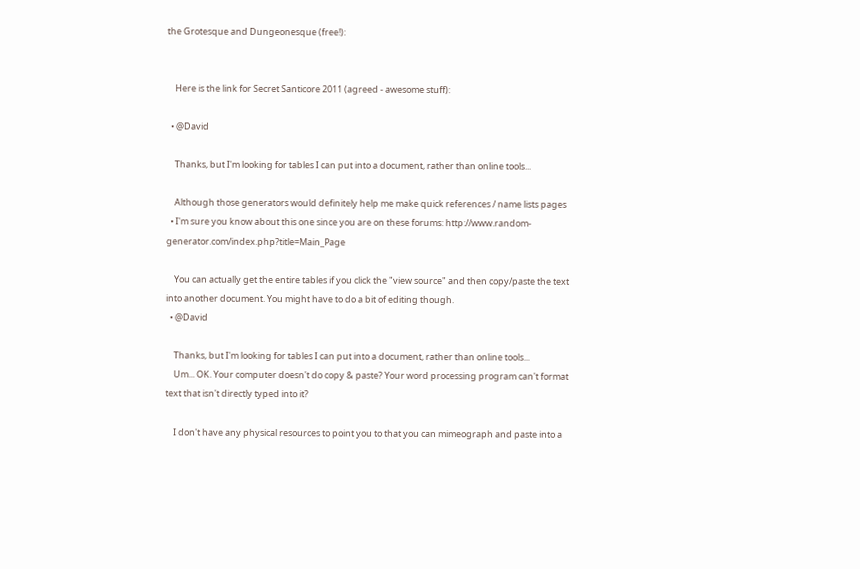the Grotesque and Dungeonesque (free!):


    Here is the link for Secret Santicore 2011 (agreed - awesome stuff):

  • @David

    Thanks, but I'm looking for tables I can put into a document, rather than online tools...

    Although those generators would definitely help me make quick references / name lists pages
  • I'm sure you know about this one since you are on these forums: http://www.random-generator.com/index.php?title=Main_Page

    You can actually get the entire tables if you click the "view source" and then copy/paste the text into another document. You might have to do a bit of editing though.
  • @David

    Thanks, but I'm looking for tables I can put into a document, rather than online tools...
    Um... OK. Your computer doesn't do copy & paste? Your word processing program can't format text that isn't directly typed into it?

    I don't have any physical resources to point you to that you can mimeograph and paste into a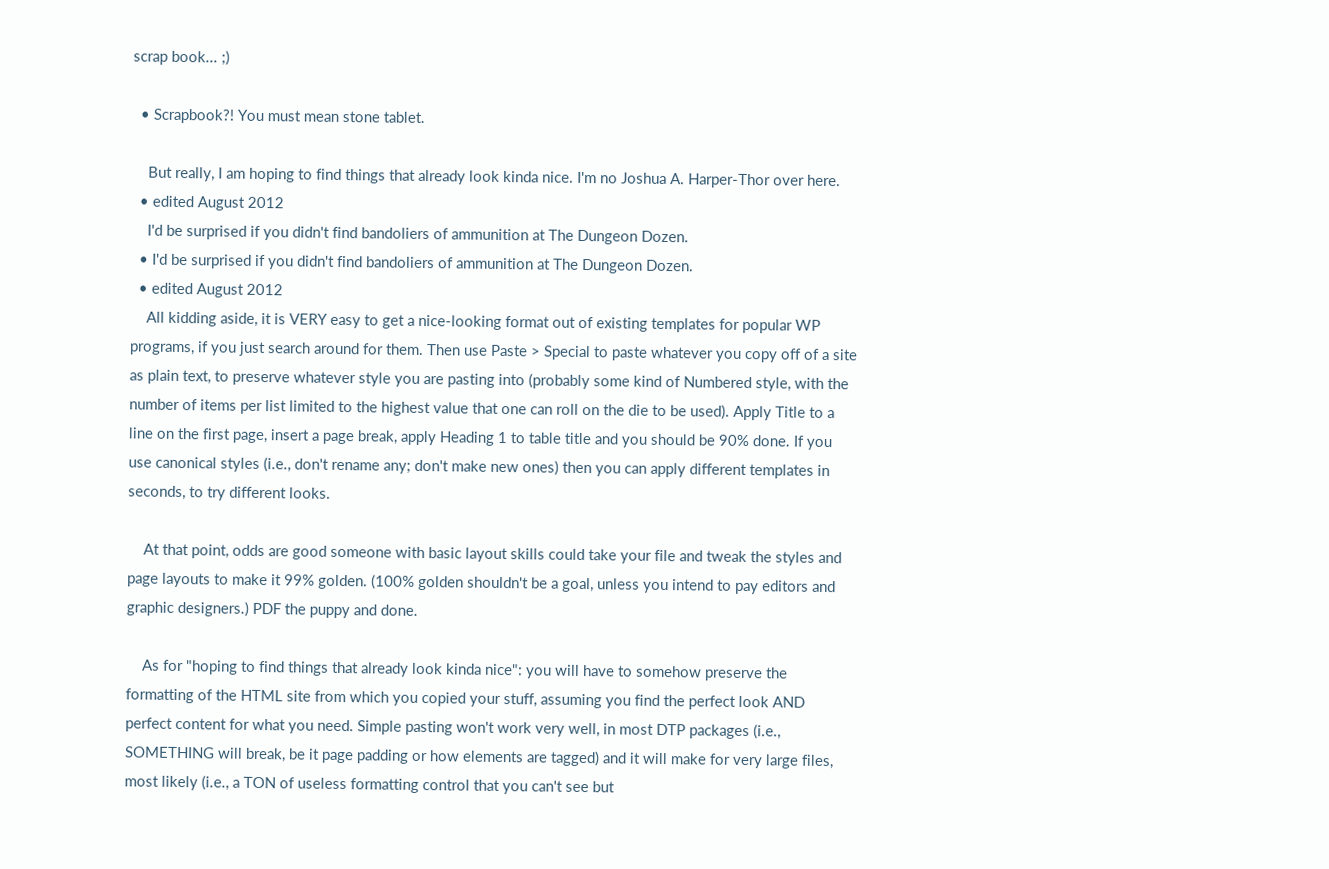scrap book... ;)

  • Scrapbook?! You must mean stone tablet.

    But really, I am hoping to find things that already look kinda nice. I'm no Joshua A. Harper-Thor over here.
  • edited August 2012
    I'd be surprised if you didn't find bandoliers of ammunition at The Dungeon Dozen.
  • I'd be surprised if you didn't find bandoliers of ammunition at The Dungeon Dozen.
  • edited August 2012
    All kidding aside, it is VERY easy to get a nice-looking format out of existing templates for popular WP programs, if you just search around for them. Then use Paste > Special to paste whatever you copy off of a site as plain text, to preserve whatever style you are pasting into (probably some kind of Numbered style, with the number of items per list limited to the highest value that one can roll on the die to be used). Apply Title to a line on the first page, insert a page break, apply Heading 1 to table title and you should be 90% done. If you use canonical styles (i.e., don't rename any; don't make new ones) then you can apply different templates in seconds, to try different looks.

    At that point, odds are good someone with basic layout skills could take your file and tweak the styles and page layouts to make it 99% golden. (100% golden shouldn't be a goal, unless you intend to pay editors and graphic designers.) PDF the puppy and done.

    As for "hoping to find things that already look kinda nice": you will have to somehow preserve the formatting of the HTML site from which you copied your stuff, assuming you find the perfect look AND perfect content for what you need. Simple pasting won't work very well, in most DTP packages (i.e., SOMETHING will break, be it page padding or how elements are tagged) and it will make for very large files, most likely (i.e., a TON of useless formatting control that you can't see but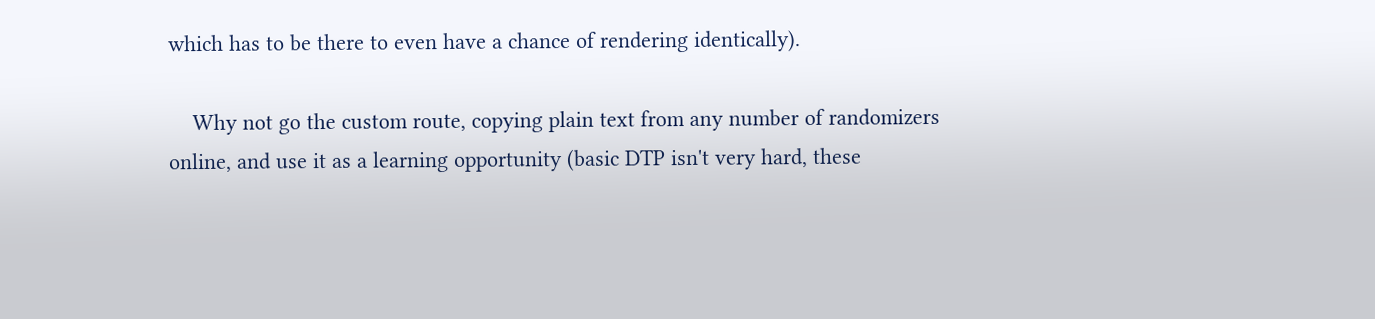which has to be there to even have a chance of rendering identically).

    Why not go the custom route, copying plain text from any number of randomizers online, and use it as a learning opportunity (basic DTP isn't very hard, these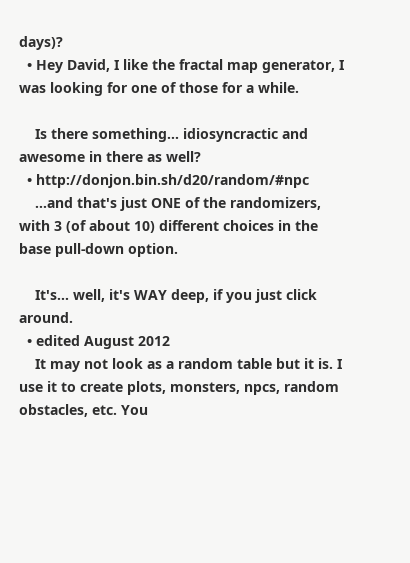days)?
  • Hey David, I like the fractal map generator, I was looking for one of those for a while.

    Is there something... idiosyncractic and awesome in there as well?
  • http://donjon.bin.sh/d20/random/#npc
    ...and that's just ONE of the randomizers, with 3 (of about 10) different choices in the base pull-down option.

    It's... well, it's WAY deep, if you just click around.
  • edited August 2012
    It may not look as a random table but it is. I use it to create plots, monsters, npcs, random obstacles, etc. You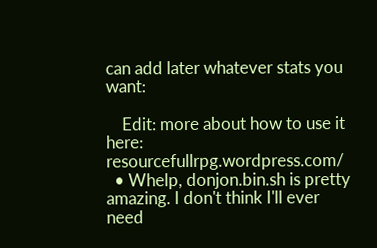can add later whatever stats you want:

    Edit: more about how to use it here: resourcefullrpg.wordpress.com/
  • Whelp, donjon.bin.sh is pretty amazing. I don't think I'll ever need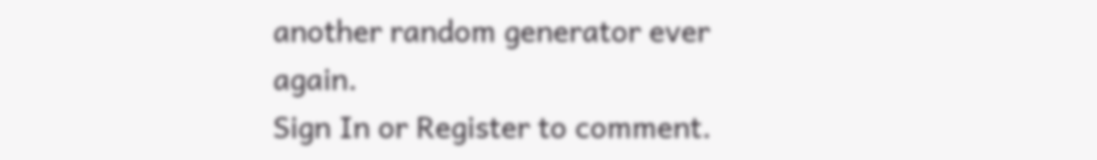another random generator ever again.
Sign In or Register to comment.